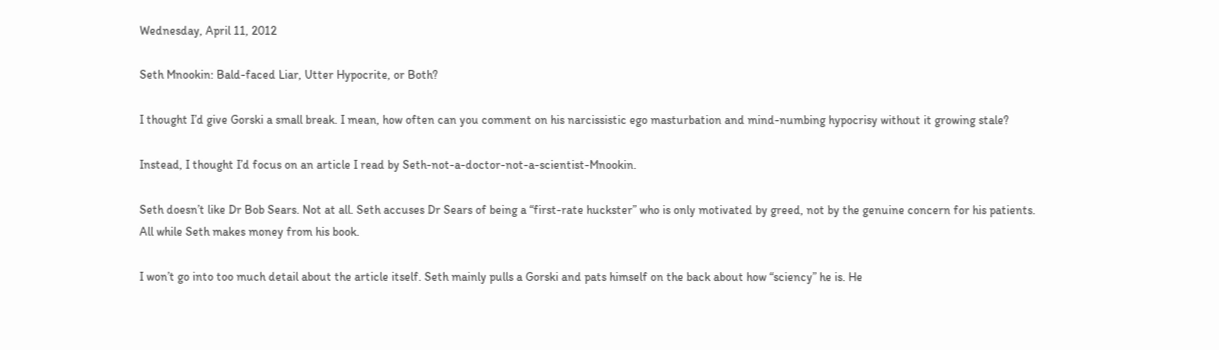Wednesday, April 11, 2012

Seth Mnookin: Bald-faced Liar, Utter Hypocrite, or Both?

I thought I’d give Gorski a small break. I mean, how often can you comment on his narcissistic ego masturbation and mind-numbing hypocrisy without it growing stale?

Instead, I thought I’d focus on an article I read by Seth-not-a-doctor-not-a-scientist-Mnookin.

Seth doesn’t like Dr Bob Sears. Not at all. Seth accuses Dr Sears of being a “first-rate huckster” who is only motivated by greed, not by the genuine concern for his patients. All while Seth makes money from his book.

I won’t go into too much detail about the article itself. Seth mainly pulls a Gorski and pats himself on the back about how “sciency” he is. He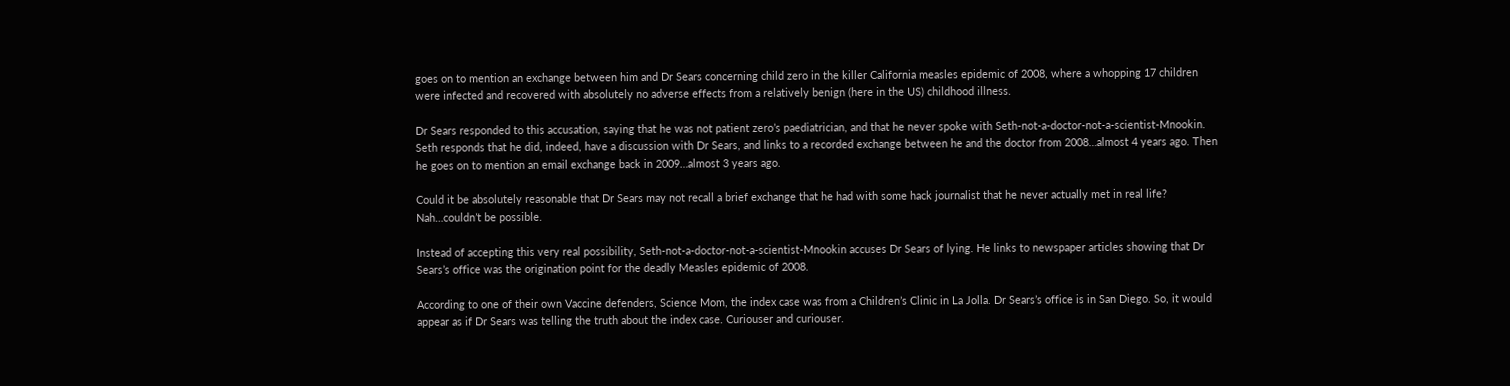goes on to mention an exchange between him and Dr Sears concerning child zero in the killer California measles epidemic of 2008, where a whopping 17 children were infected and recovered with absolutely no adverse effects from a relatively benign (here in the US) childhood illness.

Dr Sears responded to this accusation, saying that he was not patient zero’s paediatrician, and that he never spoke with Seth-not-a-doctor-not-a-scientist-Mnookin. Seth responds that he did, indeed, have a discussion with Dr Sears, and links to a recorded exchange between he and the doctor from 2008…almost 4 years ago. Then he goes on to mention an email exchange back in 2009…almost 3 years ago.

Could it be absolutely reasonable that Dr Sears may not recall a brief exchange that he had with some hack journalist that he never actually met in real life? Nah…couldn’t be possible.

Instead of accepting this very real possibility, Seth-not-a-doctor-not-a-scientist-Mnookin accuses Dr Sears of lying. He links to newspaper articles showing that Dr Sears’s office was the origination point for the deadly Measles epidemic of 2008.

According to one of their own Vaccine defenders, Science Mom, the index case was from a Children’s Clinic in La Jolla. Dr Sears’s office is in San Diego. So, it would appear as if Dr Sears was telling the truth about the index case. Curiouser and curiouser.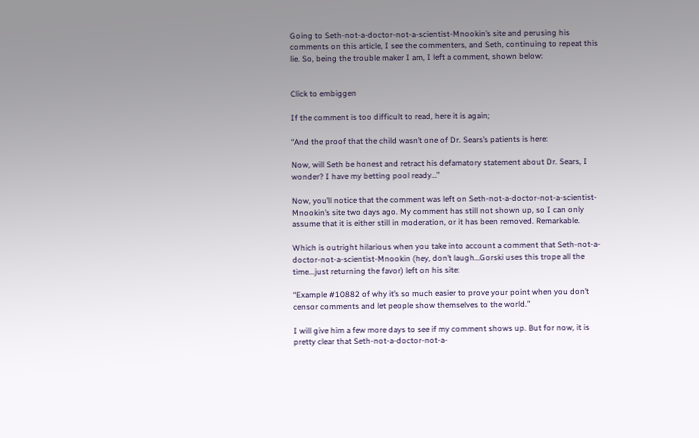Going to Seth-not-a-doctor-not-a-scientist-Mnookin’s site and perusing his comments on this article, I see the commenters, and Seth, continuing to repeat this lie. So, being the trouble maker I am, I left a comment, shown below:


Click to embiggen

If the comment is too difficult to read, here it is again;

“And the proof that the child wasn’t one of Dr. Sears’s patients is here:

Now, will Seth be honest and retract his defamatory statement about Dr. Sears, I wonder? I have my betting pool ready…”

Now, you’ll notice that the comment was left on Seth-not-a-doctor-not-a-scientist-Mnookin’s site two days ago. My comment has still not shown up, so I can only assume that it is either still in moderation, or it has been removed. Remarkable.

Which is outright hilarious when you take into account a comment that Seth-not-a-doctor-not-a-scientist-Mnookin (hey, don’t laugh…Gorski uses this trope all the time...just returning the favor) left on his site:

“Example #10882 of why it’s so much easier to prove your point when you don’t censor comments and let people show themselves to the world.”

I will give him a few more days to see if my comment shows up. But for now, it is pretty clear that Seth-not-a-doctor-not-a-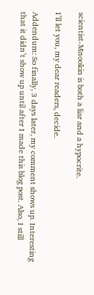scientist-Mnookin is both a liar and a hypocrite.

I’ll let you, my dear readers, decide.

Addendum: So finally, 3 days later, my comment shows up. Interesting that it didn’t show up until after I made this blog post. Also, I still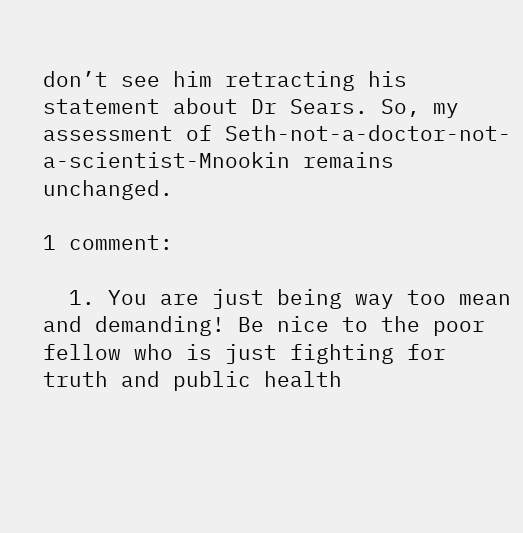don’t see him retracting his statement about Dr Sears. So, my assessment of Seth-not-a-doctor-not-a-scientist-Mnookin remains unchanged.

1 comment:

  1. You are just being way too mean and demanding! Be nice to the poor fellow who is just fighting for truth and public health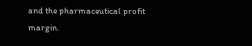and the pharmaceutical profit margin.